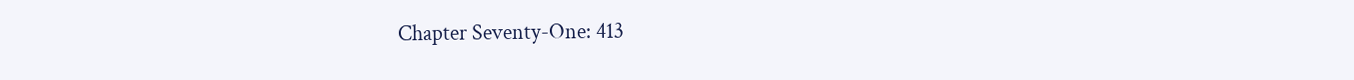Chapter Seventy-One: 413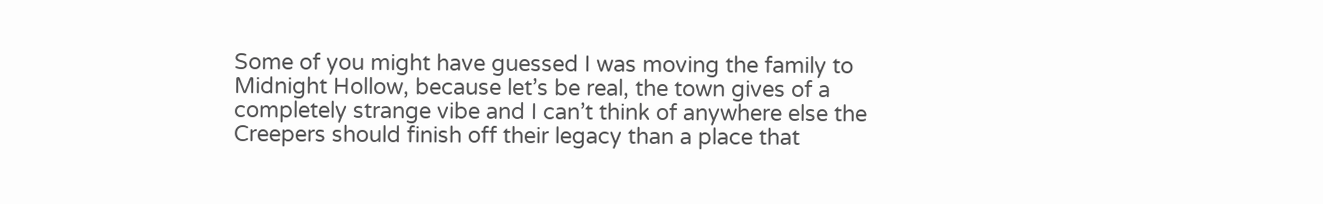Some of you might have guessed I was moving the family to Midnight Hollow, because let’s be real, the town gives of a completely strange vibe and I can’t think of anywhere else the Creepers should finish off their legacy than a place that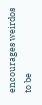encourages weirdos to be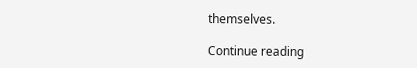themselves.

Continue reading